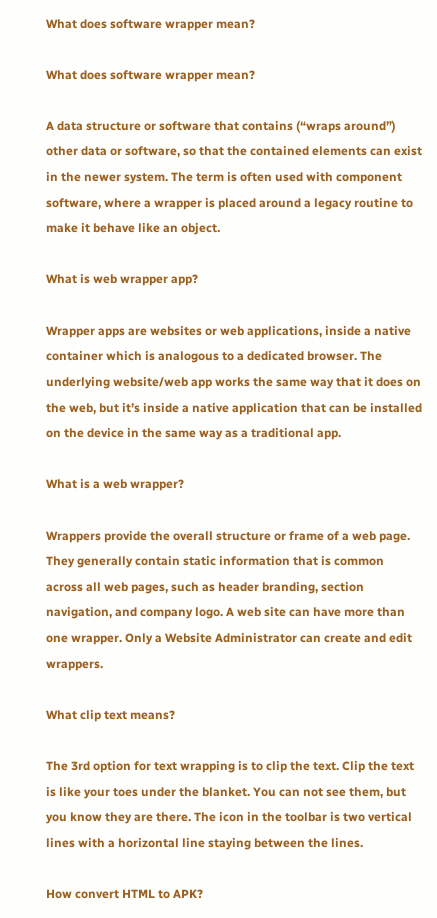What does software wrapper mean?

What does software wrapper mean?

A data structure or software that contains (“wraps around”) other data or software, so that the contained elements can exist in the newer system. The term is often used with component software, where a wrapper is placed around a legacy routine to make it behave like an object.

What is web wrapper app?

Wrapper apps are websites or web applications, inside a native container which is analogous to a dedicated browser. The underlying website/web app works the same way that it does on the web, but it’s inside a native application that can be installed on the device in the same way as a traditional app.

What is a web wrapper?

Wrappers provide the overall structure or frame of a web page. They generally contain static information that is common across all web pages, such as header branding, section navigation, and company logo. A web site can have more than one wrapper. Only a Website Administrator can create and edit wrappers.

What clip text means?

The 3rd option for text wrapping is to clip the text. Clip the text is like your toes under the blanket. You can not see them, but you know they are there. The icon in the toolbar is two vertical lines with a horizontal line staying between the lines.

How convert HTML to APK?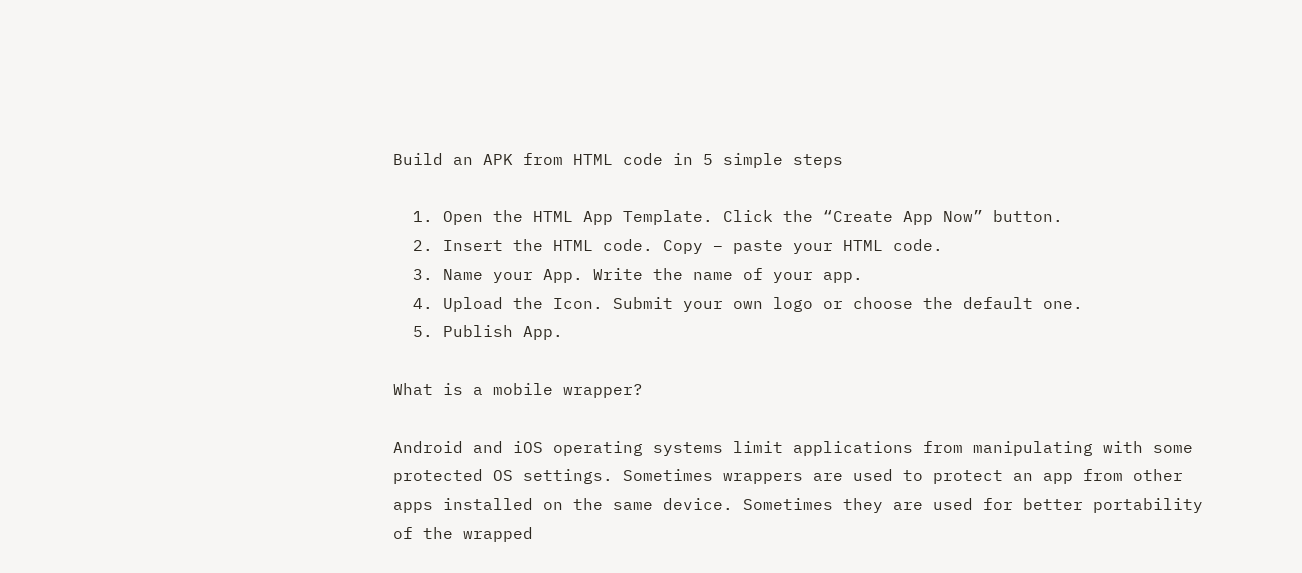Build an APK from HTML code in 5 simple steps

  1. Open the HTML App Template. Click the “Create App Now” button.
  2. Insert the HTML code. Copy – paste your HTML code.
  3. Name your App. Write the name of your app.
  4. Upload the Icon. Submit your own logo or choose the default one.
  5. Publish App.

What is a mobile wrapper?

Android and iOS operating systems limit applications from manipulating with some protected OS settings. Sometimes wrappers are used to protect an app from other apps installed on the same device. Sometimes they are used for better portability of the wrapped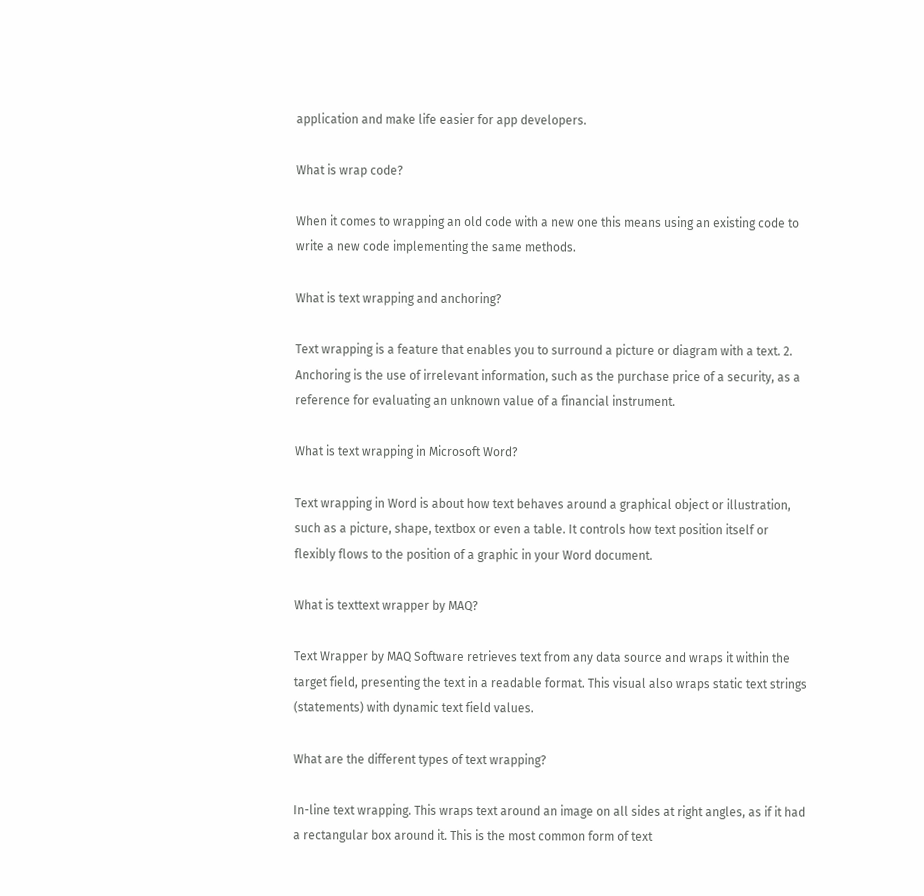application and make life easier for app developers.

What is wrap code?

When it comes to wrapping an old code with a new one this means using an existing code to write a new code implementing the same methods.

What is text wrapping and anchoring?

Text wrapping is a feature that enables you to surround a picture or diagram with a text. 2. Anchoring is the use of irrelevant information, such as the purchase price of a security, as a reference for evaluating an unknown value of a financial instrument.

What is text wrapping in Microsoft Word?

Text wrapping in Word is about how text behaves around a graphical object or illustration, such as a picture, shape, textbox or even a table. It controls how text position itself or flexibly flows to the position of a graphic in your Word document.

What is texttext wrapper by MAQ?

Text Wrapper by MAQ Software retrieves text from any data source and wraps it within the target field, presenting the text in a readable format. This visual also wraps static text strings (statements) with dynamic text field values.

What are the different types of text wrapping?

In-line text wrapping. This wraps text around an image on all sides at right angles, as if it had a rectangular box around it. This is the most common form of text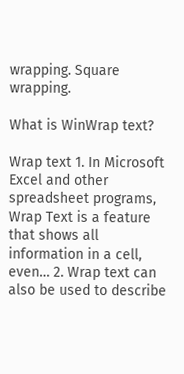wrapping. Square wrapping.

What is WinWrap text?

Wrap text 1. In Microsoft Excel and other spreadsheet programs, Wrap Text is a feature that shows all information in a cell, even… 2. Wrap text can also be used to describe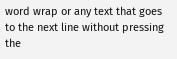word wrap or any text that goes to the next line without pressing the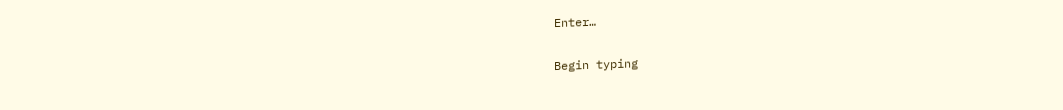Enter…

Begin typing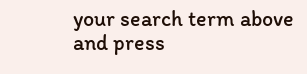your search term above and press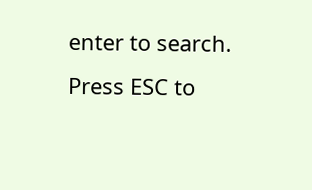enter to search. Press ESC to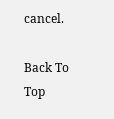cancel.

Back To Top